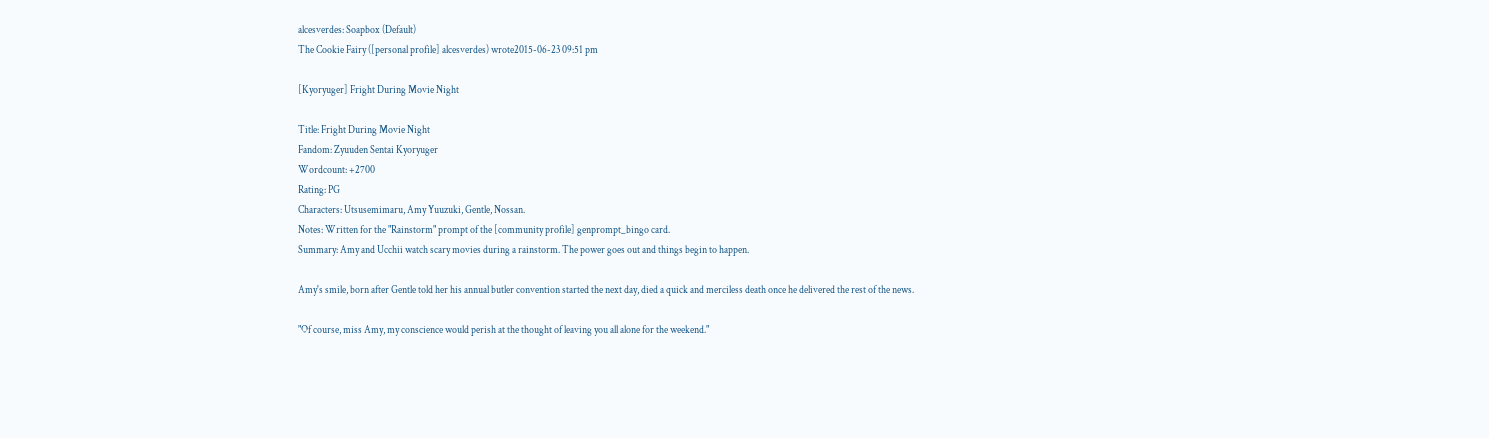alcesverdes: Soapbox (Default)
The Cookie Fairy ([personal profile] alcesverdes) wrote2015-06-23 09:51 pm

[Kyoryuger] Fright During Movie Night

Title: Fright During Movie Night
Fandom: Zyuuden Sentai Kyoryuger
Wordcount: +2700
Rating: PG
Characters: Utsusemimaru, Amy Yuuzuki, Gentle, Nossan.
Notes: Written for the "Rainstorm" prompt of the [community profile] genprompt_bingo card.
Summary: Amy and Ucchii watch scary movies during a rainstorm. The power goes out and things begin to happen.

Amy's smile, born after Gentle told her his annual butler convention started the next day, died a quick and merciless death once he delivered the rest of the news.

"Of course, miss Amy, my conscience would perish at the thought of leaving you all alone for the weekend."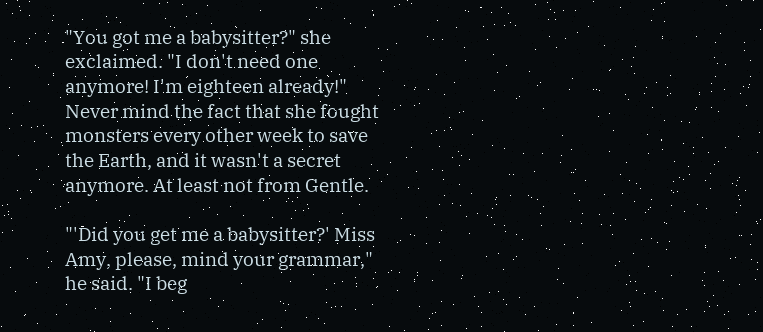"You got me a babysitter?" she exclaimed. "I don't need one anymore! I'm eighteen already!" Never mind the fact that she fought monsters every other week to save the Earth, and it wasn't a secret anymore. At least not from Gentle.

"'Did you get me a babysitter?' Miss Amy, please, mind your grammar," he said. "I beg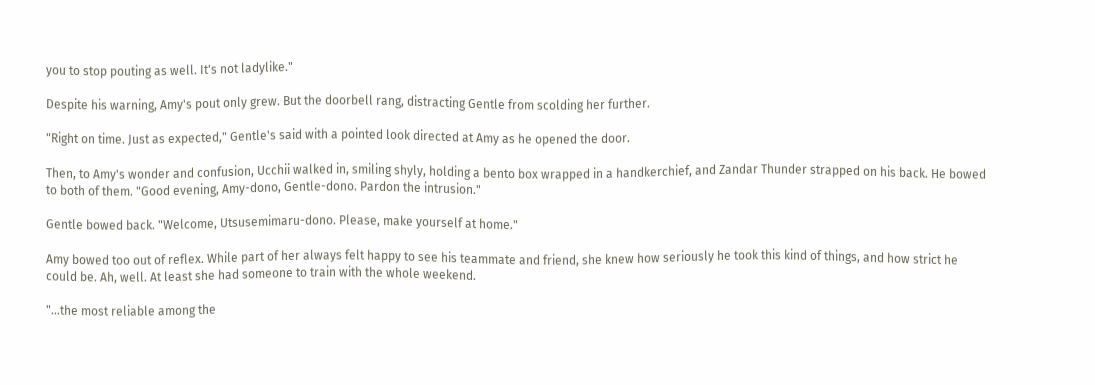you to stop pouting as well. It's not ladylike."

Despite his warning, Amy's pout only grew. But the doorbell rang, distracting Gentle from scolding her further.

"Right on time. Just as expected," Gentle's said with a pointed look directed at Amy as he opened the door.

Then, to Amy's wonder and confusion, Ucchii walked in, smiling shyly, holding a bento box wrapped in a handkerchief, and Zandar Thunder strapped on his back. He bowed to both of them. "Good evening, Amy-dono, Gentle-dono. Pardon the intrusion."

Gentle bowed back. "Welcome, Utsusemimaru-dono. Please, make yourself at home."

Amy bowed too out of reflex. While part of her always felt happy to see his teammate and friend, she knew how seriously he took this kind of things, and how strict he could be. Ah, well. At least she had someone to train with the whole weekend.

"...the most reliable among the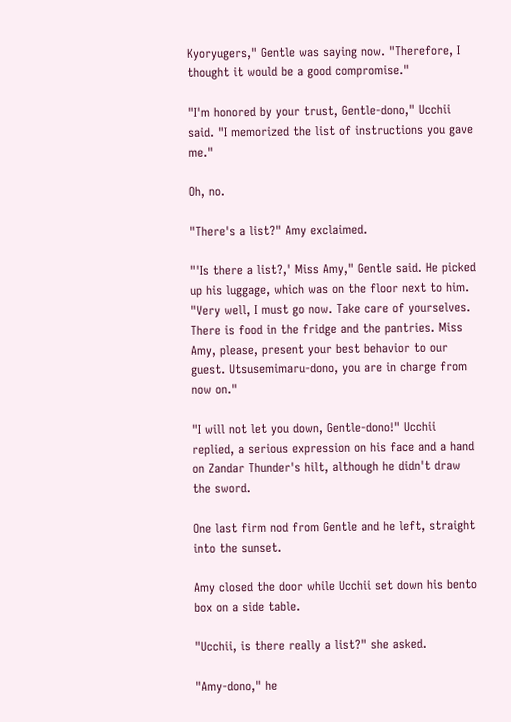Kyoryugers," Gentle was saying now. "Therefore, I thought it would be a good compromise."

"I'm honored by your trust, Gentle-dono," Ucchii said. "I memorized the list of instructions you gave me."

Oh, no.

"There's a list?" Amy exclaimed.

"'Is there a list?,' Miss Amy," Gentle said. He picked up his luggage, which was on the floor next to him. "Very well, I must go now. Take care of yourselves. There is food in the fridge and the pantries. Miss Amy, please, present your best behavior to our guest. Utsusemimaru-dono, you are in charge from now on."

"I will not let you down, Gentle-dono!" Ucchii replied, a serious expression on his face and a hand on Zandar Thunder's hilt, although he didn't draw the sword.

One last firm nod from Gentle and he left, straight into the sunset.

Amy closed the door while Ucchii set down his bento box on a side table.

"Ucchii, is there really a list?" she asked.

"Amy-dono," he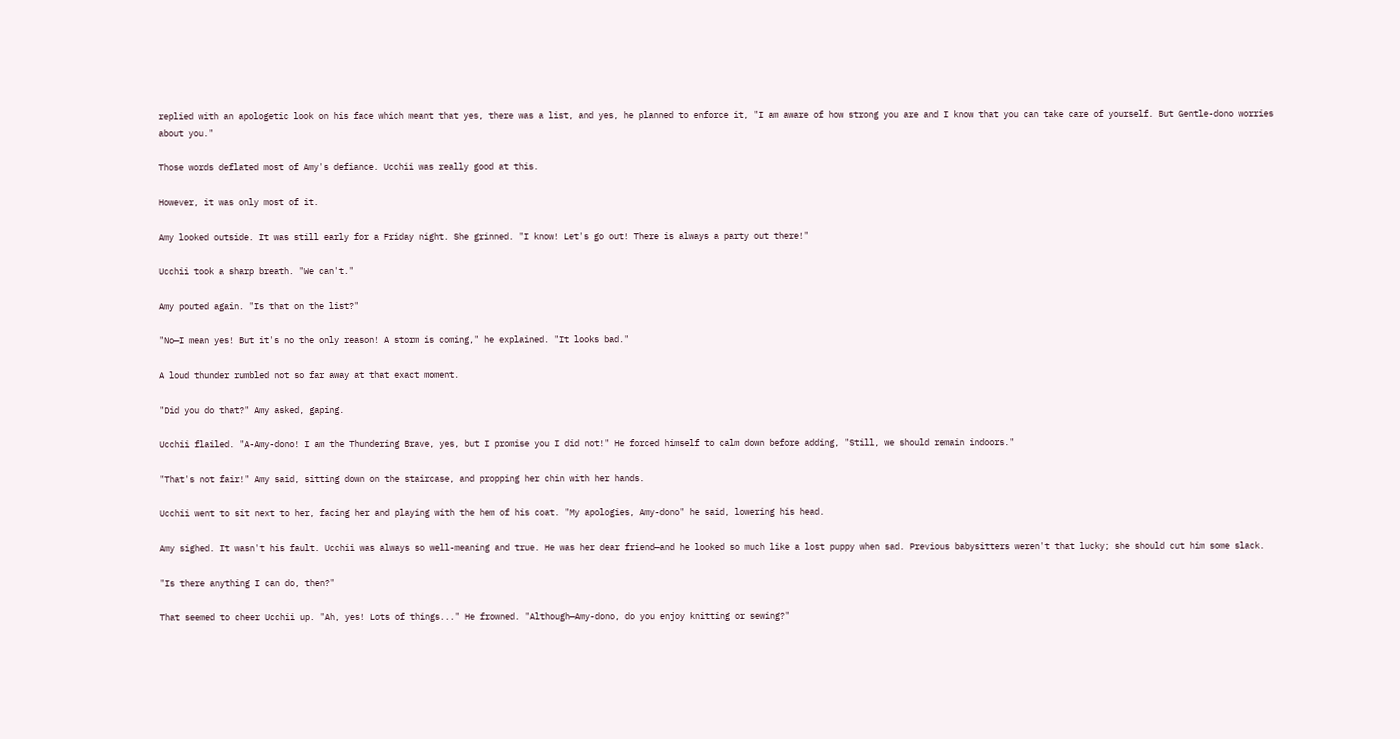replied with an apologetic look on his face which meant that yes, there was a list, and yes, he planned to enforce it, "I am aware of how strong you are and I know that you can take care of yourself. But Gentle-dono worries about you."

Those words deflated most of Amy's defiance. Ucchii was really good at this.

However, it was only most of it.

Amy looked outside. It was still early for a Friday night. She grinned. "I know! Let's go out! There is always a party out there!"

Ucchii took a sharp breath. "We can't."

Amy pouted again. "Is that on the list?"

"No—I mean yes! But it's no the only reason! A storm is coming," he explained. "It looks bad."

A loud thunder rumbled not so far away at that exact moment.

"Did you do that?" Amy asked, gaping.

Ucchii flailed. "A-Amy-dono! I am the Thundering Brave, yes, but I promise you I did not!" He forced himself to calm down before adding, "Still, we should remain indoors."

"That's not fair!" Amy said, sitting down on the staircase, and propping her chin with her hands.

Ucchii went to sit next to her, facing her and playing with the hem of his coat. "My apologies, Amy-dono" he said, lowering his head.

Amy sighed. It wasn't his fault. Ucchii was always so well-meaning and true. He was her dear friend—and he looked so much like a lost puppy when sad. Previous babysitters weren't that lucky; she should cut him some slack.

"Is there anything I can do, then?"

That seemed to cheer Ucchii up. "Ah, yes! Lots of things..." He frowned. "Although—Amy-dono, do you enjoy knitting or sewing?"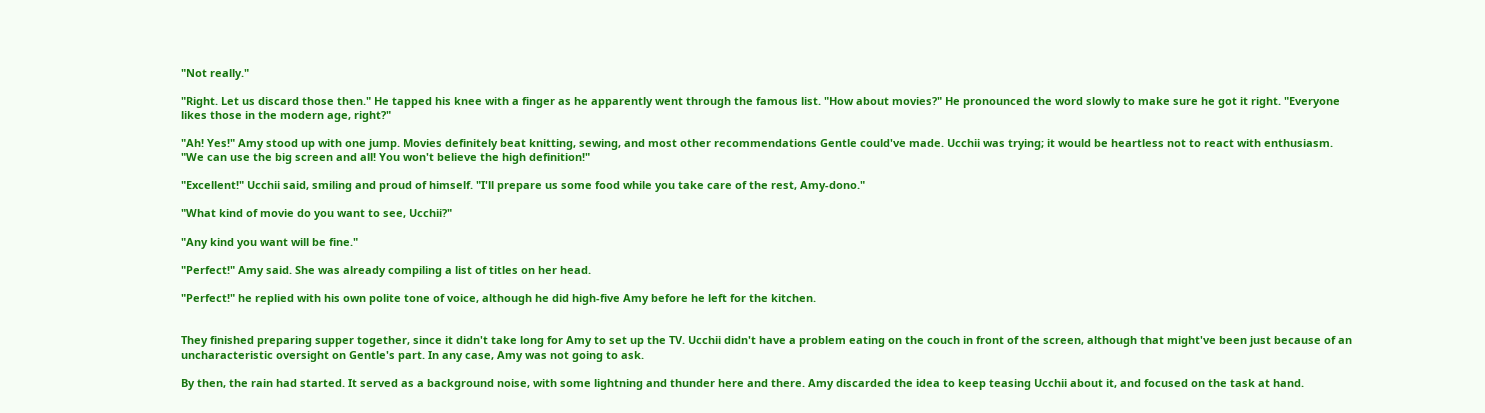"Not really."

"Right. Let us discard those then." He tapped his knee with a finger as he apparently went through the famous list. "How about movies?" He pronounced the word slowly to make sure he got it right. "Everyone likes those in the modern age, right?"

"Ah! Yes!" Amy stood up with one jump. Movies definitely beat knitting, sewing, and most other recommendations Gentle could've made. Ucchii was trying; it would be heartless not to react with enthusiasm. "We can use the big screen and all! You won't believe the high definition!"

"Excellent!" Ucchii said, smiling and proud of himself. "I'll prepare us some food while you take care of the rest, Amy-dono."

"What kind of movie do you want to see, Ucchii?"

"Any kind you want will be fine."

"Perfect!" Amy said. She was already compiling a list of titles on her head.

"Perfect!" he replied with his own polite tone of voice, although he did high-five Amy before he left for the kitchen.


They finished preparing supper together, since it didn't take long for Amy to set up the TV. Ucchii didn't have a problem eating on the couch in front of the screen, although that might've been just because of an uncharacteristic oversight on Gentle's part. In any case, Amy was not going to ask.

By then, the rain had started. It served as a background noise, with some lightning and thunder here and there. Amy discarded the idea to keep teasing Ucchii about it, and focused on the task at hand.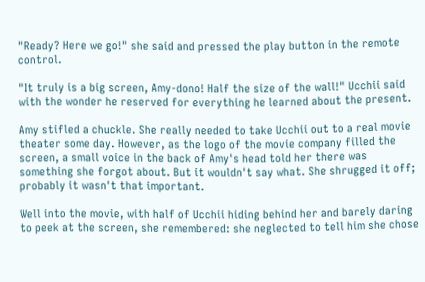"Ready? Here we go!" she said and pressed the play button in the remote control.

"It truly is a big screen, Amy-dono! Half the size of the wall!" Ucchii said with the wonder he reserved for everything he learned about the present.

Amy stifled a chuckle. She really needed to take Ucchii out to a real movie theater some day. However, as the logo of the movie company filled the screen, a small voice in the back of Amy's head told her there was something she forgot about. But it wouldn't say what. She shrugged it off; probably it wasn't that important.

Well into the movie, with half of Ucchii hiding behind her and barely daring to peek at the screen, she remembered: she neglected to tell him she chose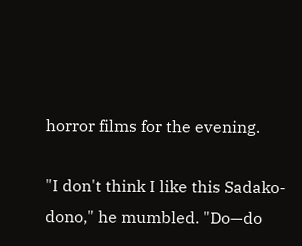horror films for the evening.

"I don't think I like this Sadako-dono," he mumbled. "Do—do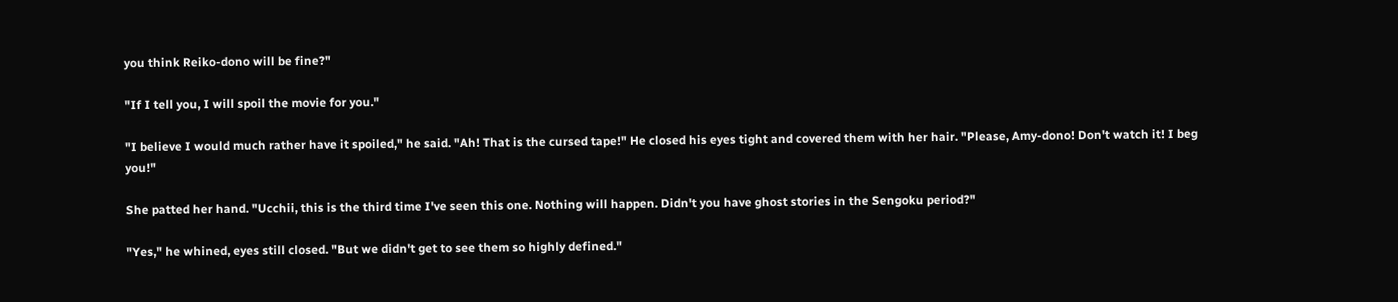you think Reiko-dono will be fine?"

"If I tell you, I will spoil the movie for you."

"I believe I would much rather have it spoiled," he said. "Ah! That is the cursed tape!" He closed his eyes tight and covered them with her hair. "Please, Amy-dono! Don't watch it! I beg you!"

She patted her hand. "Ucchii, this is the third time I've seen this one. Nothing will happen. Didn't you have ghost stories in the Sengoku period?"

"Yes," he whined, eyes still closed. "But we didn't get to see them so highly defined."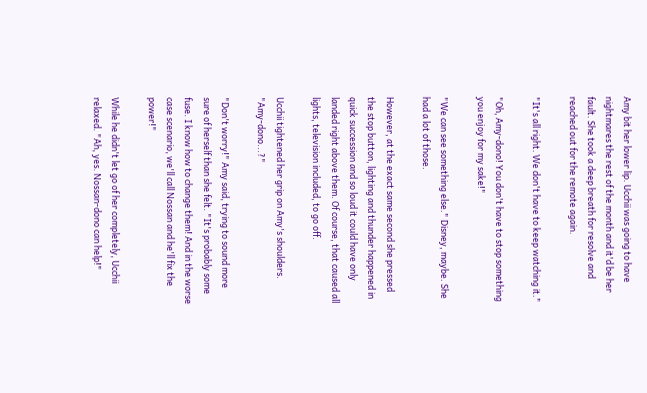Amy bit her lower lip. Ucchii was going to have nightmares the rest of the month and it'd be her fault. She took a deep breath for resolve and reached out for the remote again.

"It's all right. We don't have to keep watching it."

"Oh, Amy-dono! You don't have to stop something you enjoy for my sake!"

"We can see something else." Disney, maybe. She had a lot of those.

However, at the exact same second she pressed the stop button, lighting and thunder happened in quick succession and so loud it could have only landed right above them. Of course, that caused all lights, television included, to go off.

Ucchii tightened her grip on Amy's shoulders. "Amy-dono...?"

"Don't worry!" Amy said, trying to sound more sure of herself than she felt. "It's probably some fuse. I know how to change them! And in the worse case scenario, we'll call Nossan and he'll fix the power!"

While he didn't let go of her completely, Ucchii relaxed. "Ah, yes. Nossan-dono can help!"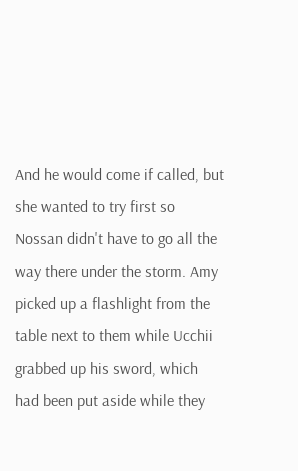And he would come if called, but she wanted to try first so Nossan didn't have to go all the way there under the storm. Amy picked up a flashlight from the table next to them while Ucchii grabbed up his sword, which had been put aside while they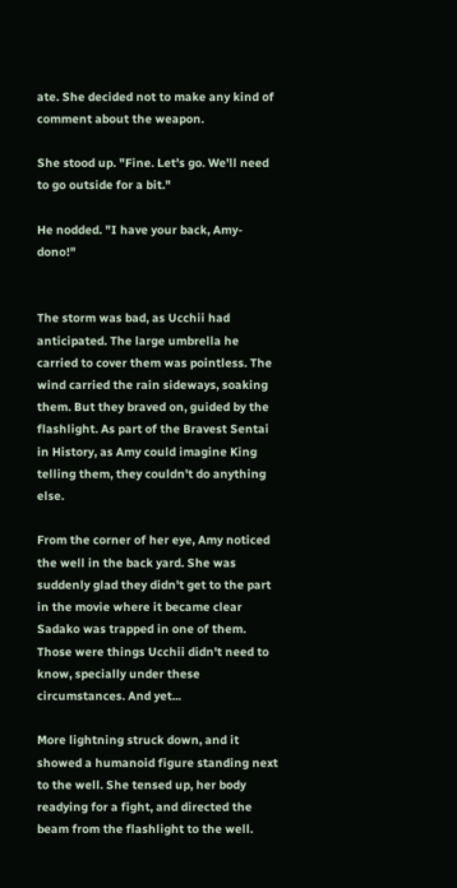ate. She decided not to make any kind of comment about the weapon.

She stood up. "Fine. Let's go. We'll need to go outside for a bit."

He nodded. "I have your back, Amy-dono!"


The storm was bad, as Ucchii had anticipated. The large umbrella he carried to cover them was pointless. The wind carried the rain sideways, soaking them. But they braved on, guided by the flashlight. As part of the Bravest Sentai in History, as Amy could imagine King telling them, they couldn't do anything else.

From the corner of her eye, Amy noticed the well in the back yard. She was suddenly glad they didn't get to the part in the movie where it became clear Sadako was trapped in one of them. Those were things Ucchii didn't need to know, specially under these circumstances. And yet...

More lightning struck down, and it showed a humanoid figure standing next to the well. She tensed up, her body readying for a fight, and directed the beam from the flashlight to the well.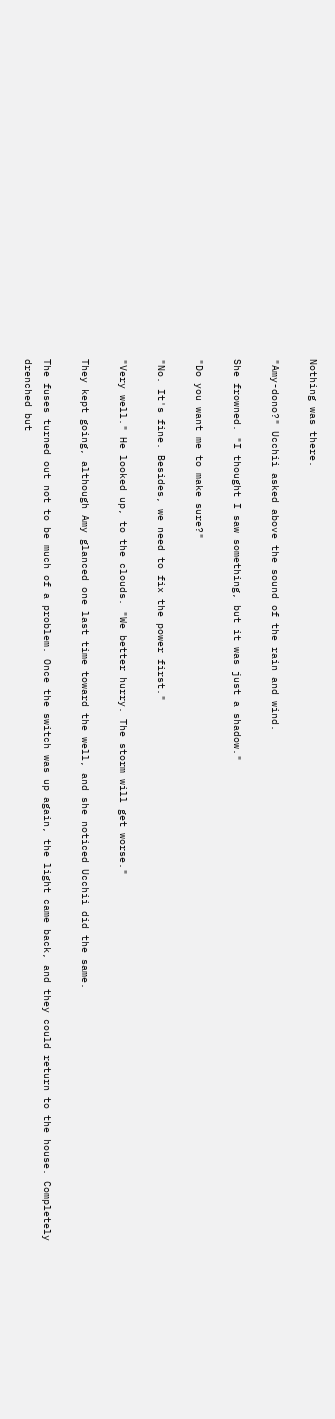Nothing was there.

"Amy-dono?" Ucchii asked above the sound of the rain and wind.

She frowned. "I thought I saw something, but it was just a shadow."

"Do you want me to make sure?"

"No. It's fine. Besides, we need to fix the power first."

"Very well." He looked up, to the clouds. "We better hurry. The storm will get worse."

They kept going, although Amy glanced one last time toward the well, and she noticed Ucchii did the same.

The fuses turned out not to be much of a problem. Once the switch was up again, the light came back, and they could return to the house. Completely drenched but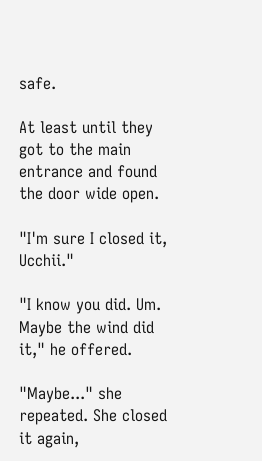safe.

At least until they got to the main entrance and found the door wide open.

"I'm sure I closed it, Ucchii."

"I know you did. Um. Maybe the wind did it," he offered.

"Maybe..." she repeated. She closed it again,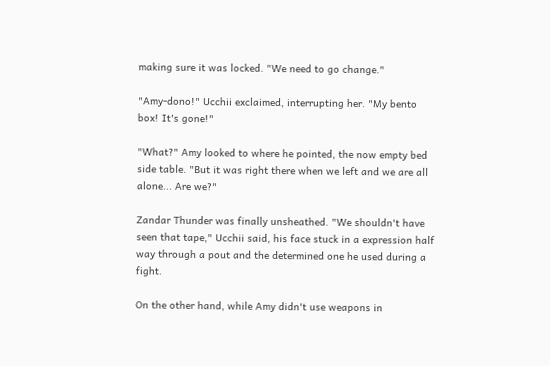making sure it was locked. "We need to go change."

"Amy-dono!" Ucchii exclaimed, interrupting her. "My bento box! It's gone!"

"What?" Amy looked to where he pointed, the now empty bed side table. "But it was right there when we left and we are all alone... Are we?"

Zandar Thunder was finally unsheathed. "We shouldn't have seen that tape," Ucchii said, his face stuck in a expression half way through a pout and the determined one he used during a fight.

On the other hand, while Amy didn't use weapons in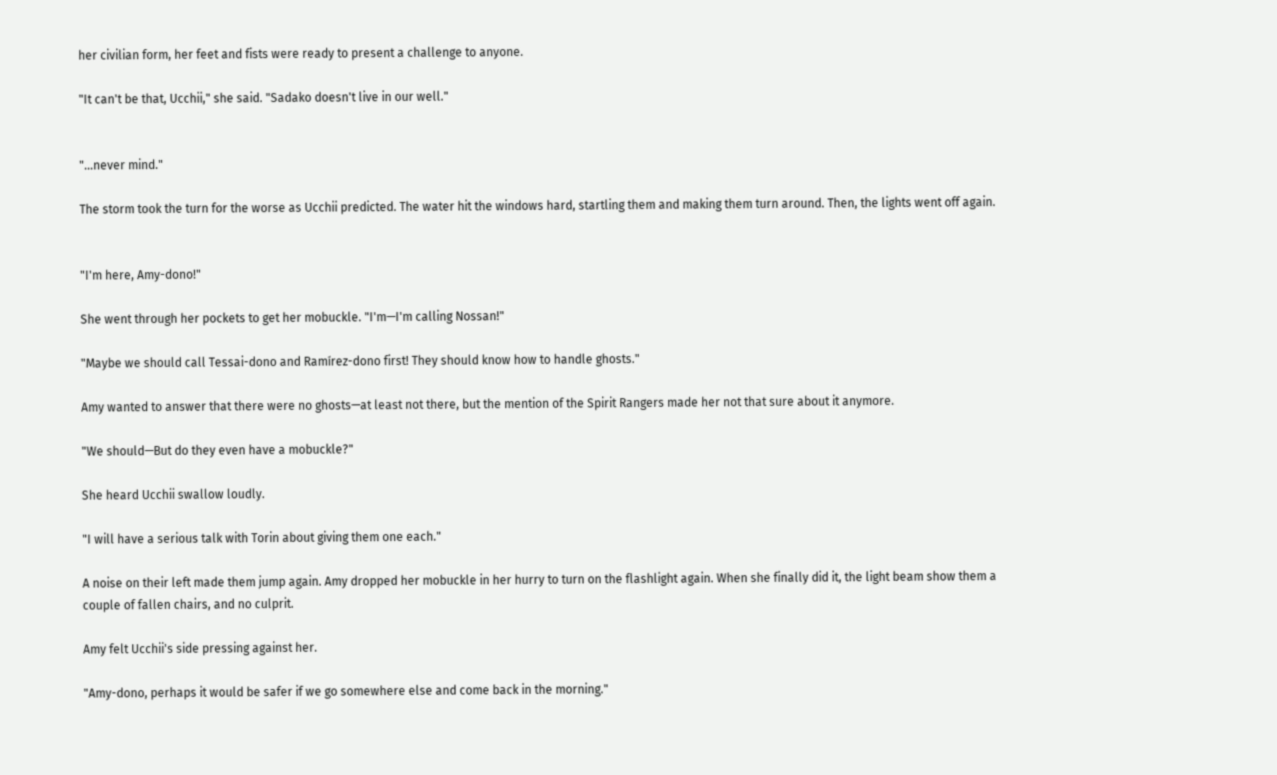her civilian form, her feet and fists were ready to present a challenge to anyone.

"It can't be that, Ucchii," she said. "Sadako doesn't live in our well."


"...never mind."

The storm took the turn for the worse as Ucchii predicted. The water hit the windows hard, startling them and making them turn around. Then, the lights went off again.


"I'm here, Amy-dono!"

She went through her pockets to get her mobuckle. "I'm—I'm calling Nossan!"

"Maybe we should call Tessai-dono and Ramírez-dono first! They should know how to handle ghosts."

Amy wanted to answer that there were no ghosts—at least not there, but the mention of the Spirit Rangers made her not that sure about it anymore.

"We should—But do they even have a mobuckle?"

She heard Ucchii swallow loudly.

"I will have a serious talk with Torin about giving them one each."

A noise on their left made them jump again. Amy dropped her mobuckle in her hurry to turn on the flashlight again. When she finally did it, the light beam show them a couple of fallen chairs, and no culprit.

Amy felt Ucchii's side pressing against her.

"Amy-dono, perhaps it would be safer if we go somewhere else and come back in the morning."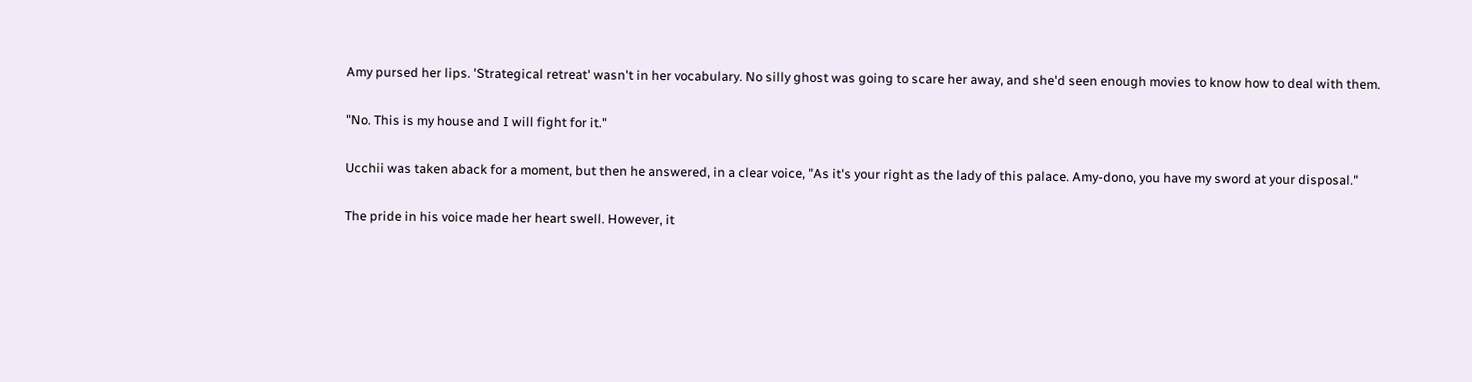Amy pursed her lips. 'Strategical retreat' wasn't in her vocabulary. No silly ghost was going to scare her away, and she'd seen enough movies to know how to deal with them.

"No. This is my house and I will fight for it."

Ucchii was taken aback for a moment, but then he answered, in a clear voice, "As it's your right as the lady of this palace. Amy-dono, you have my sword at your disposal."

The pride in his voice made her heart swell. However, it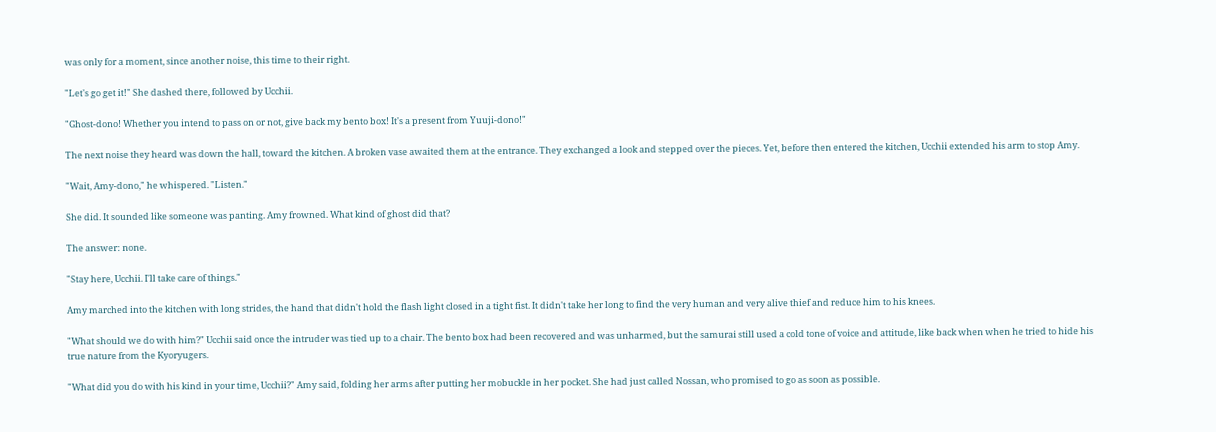was only for a moment, since another noise, this time to their right.

"Let's go get it!" She dashed there, followed by Ucchii.

"Ghost-dono! Whether you intend to pass on or not, give back my bento box! It's a present from Yuuji-dono!"

The next noise they heard was down the hall, toward the kitchen. A broken vase awaited them at the entrance. They exchanged a look and stepped over the pieces. Yet, before then entered the kitchen, Ucchii extended his arm to stop Amy.

"Wait, Amy-dono," he whispered. "Listen."

She did. It sounded like someone was panting. Amy frowned. What kind of ghost did that?

The answer: none.

"Stay here, Ucchii. I'll take care of things."

Amy marched into the kitchen with long strides, the hand that didn't hold the flash light closed in a tight fist. It didn't take her long to find the very human and very alive thief and reduce him to his knees.

"What should we do with him?" Ucchii said once the intruder was tied up to a chair. The bento box had been recovered and was unharmed, but the samurai still used a cold tone of voice and attitude, like back when when he tried to hide his true nature from the Kyoryugers.

"What did you do with his kind in your time, Ucchii?" Amy said, folding her arms after putting her mobuckle in her pocket. She had just called Nossan, who promised to go as soon as possible.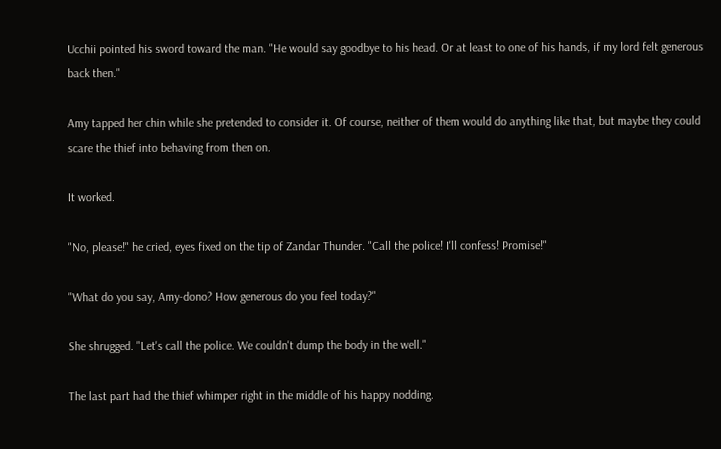Ucchii pointed his sword toward the man. "He would say goodbye to his head. Or at least to one of his hands, if my lord felt generous back then."

Amy tapped her chin while she pretended to consider it. Of course, neither of them would do anything like that, but maybe they could scare the thief into behaving from then on.

It worked.

"No, please!" he cried, eyes fixed on the tip of Zandar Thunder. "Call the police! I'll confess! Promise!"

"What do you say, Amy-dono? How generous do you feel today?"

She shrugged. "Let's call the police. We couldn't dump the body in the well."

The last part had the thief whimper right in the middle of his happy nodding.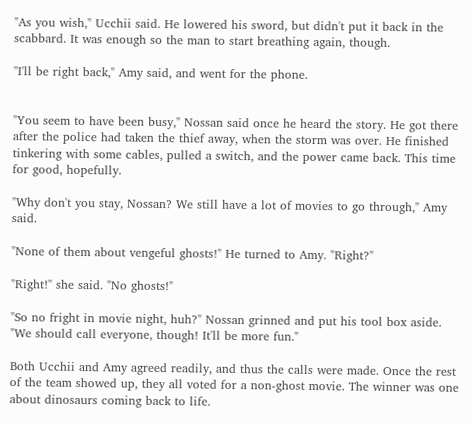"As you wish," Ucchii said. He lowered his sword, but didn't put it back in the scabbard. It was enough so the man to start breathing again, though.

"I'll be right back," Amy said, and went for the phone.


"You seem to have been busy," Nossan said once he heard the story. He got there after the police had taken the thief away, when the storm was over. He finished tinkering with some cables, pulled a switch, and the power came back. This time for good, hopefully.

"Why don't you stay, Nossan? We still have a lot of movies to go through," Amy said.

"None of them about vengeful ghosts!" He turned to Amy. "Right?"

"Right!" she said. "No ghosts!"

"So no fright in movie night, huh?" Nossan grinned and put his tool box aside. "We should call everyone, though! It'll be more fun."

Both Ucchii and Amy agreed readily, and thus the calls were made. Once the rest of the team showed up, they all voted for a non-ghost movie. The winner was one about dinosaurs coming back to life.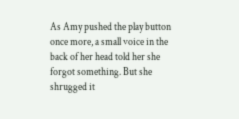As Amy pushed the play button once more, a small voice in the back of her head told her she forgot something. But she shrugged it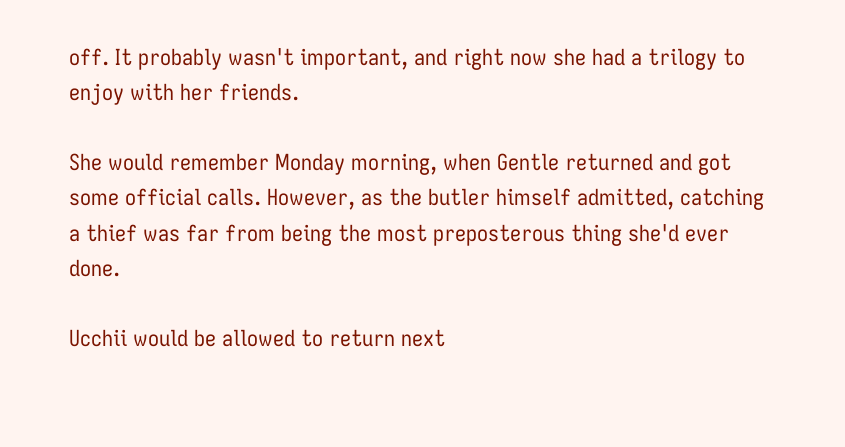off. It probably wasn't important, and right now she had a trilogy to enjoy with her friends.

She would remember Monday morning, when Gentle returned and got some official calls. However, as the butler himself admitted, catching a thief was far from being the most preposterous thing she'd ever done.

Ucchii would be allowed to return next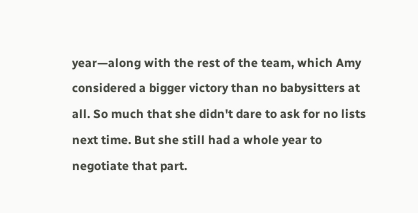year—along with the rest of the team, which Amy considered a bigger victory than no babysitters at all. So much that she didn't dare to ask for no lists next time. But she still had a whole year to negotiate that part.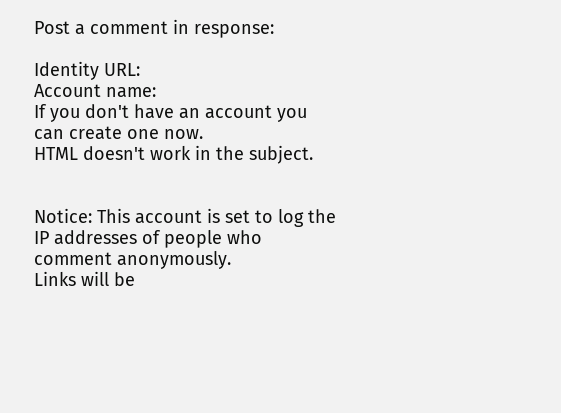Post a comment in response:

Identity URL:
Account name:
If you don't have an account you can create one now.
HTML doesn't work in the subject.


Notice: This account is set to log the IP addresses of people who comment anonymously.
Links will be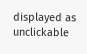displayed as unclickable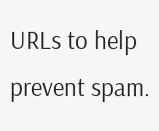URLs to help prevent spam.